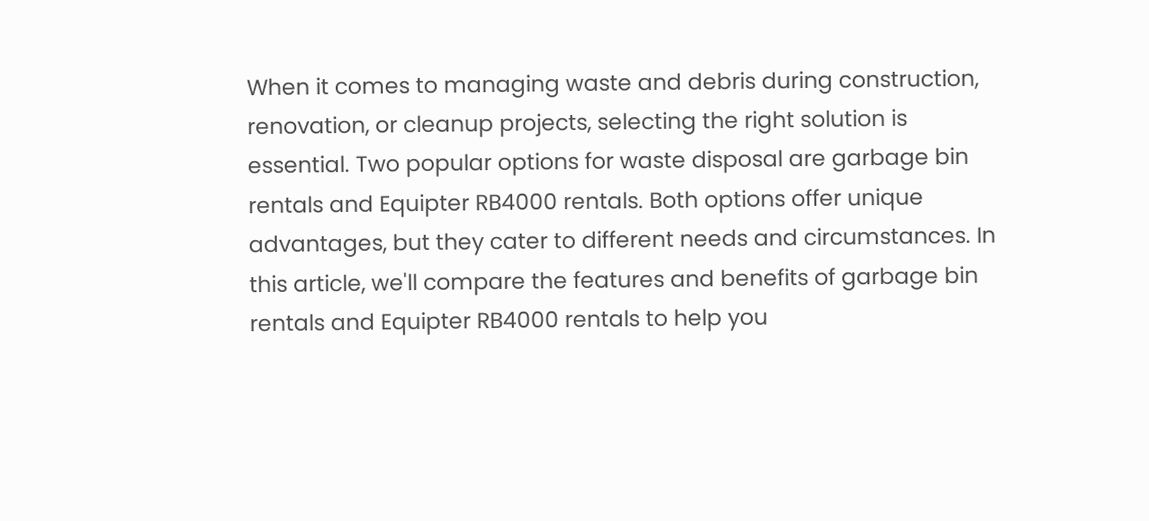When it comes to managing waste and debris during construction, renovation, or cleanup projects, selecting the right solution is essential. Two popular options for waste disposal are garbage bin rentals and Equipter RB4000 rentals. Both options offer unique advantages, but they cater to different needs and circumstances. In this article, we'll compare the features and benefits of garbage bin rentals and Equipter RB4000 rentals to help you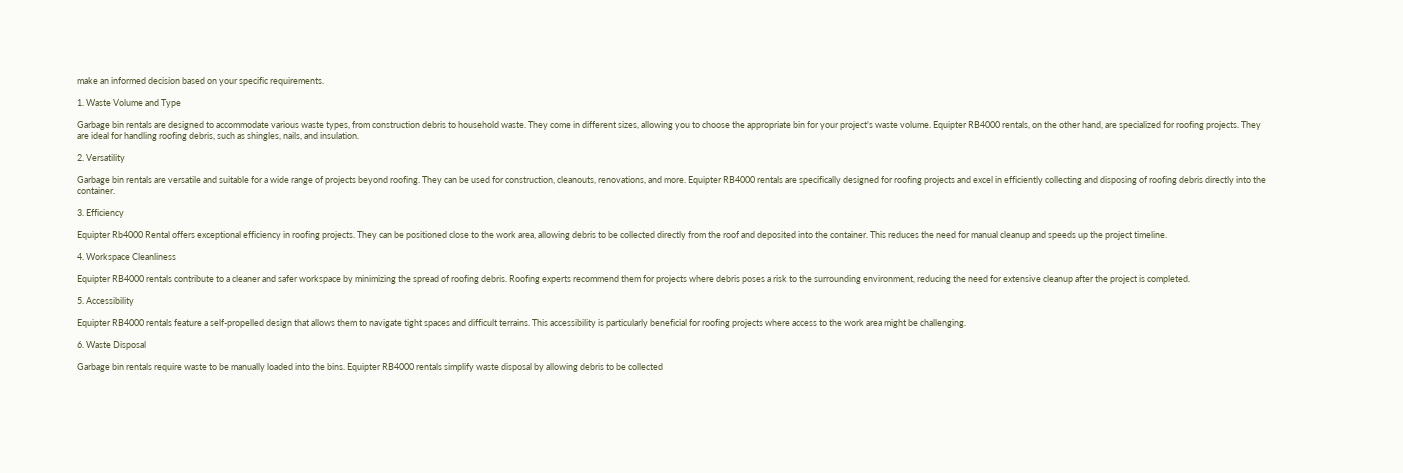make an informed decision based on your specific requirements.

1. Waste Volume and Type

Garbage bin rentals are designed to accommodate various waste types, from construction debris to household waste. They come in different sizes, allowing you to choose the appropriate bin for your project's waste volume. Equipter RB4000 rentals, on the other hand, are specialized for roofing projects. They are ideal for handling roofing debris, such as shingles, nails, and insulation.

2. Versatility

Garbage bin rentals are versatile and suitable for a wide range of projects beyond roofing. They can be used for construction, cleanouts, renovations, and more. Equipter RB4000 rentals are specifically designed for roofing projects and excel in efficiently collecting and disposing of roofing debris directly into the container.

3. Efficiency

Equipter Rb4000 Rental offers exceptional efficiency in roofing projects. They can be positioned close to the work area, allowing debris to be collected directly from the roof and deposited into the container. This reduces the need for manual cleanup and speeds up the project timeline.

4. Workspace Cleanliness

Equipter RB4000 rentals contribute to a cleaner and safer workspace by minimizing the spread of roofing debris. Roofing experts recommend them for projects where debris poses a risk to the surrounding environment, reducing the need for extensive cleanup after the project is completed.

5. Accessibility

Equipter RB4000 rentals feature a self-propelled design that allows them to navigate tight spaces and difficult terrains. This accessibility is particularly beneficial for roofing projects where access to the work area might be challenging.

6. Waste Disposal

Garbage bin rentals require waste to be manually loaded into the bins. Equipter RB4000 rentals simplify waste disposal by allowing debris to be collected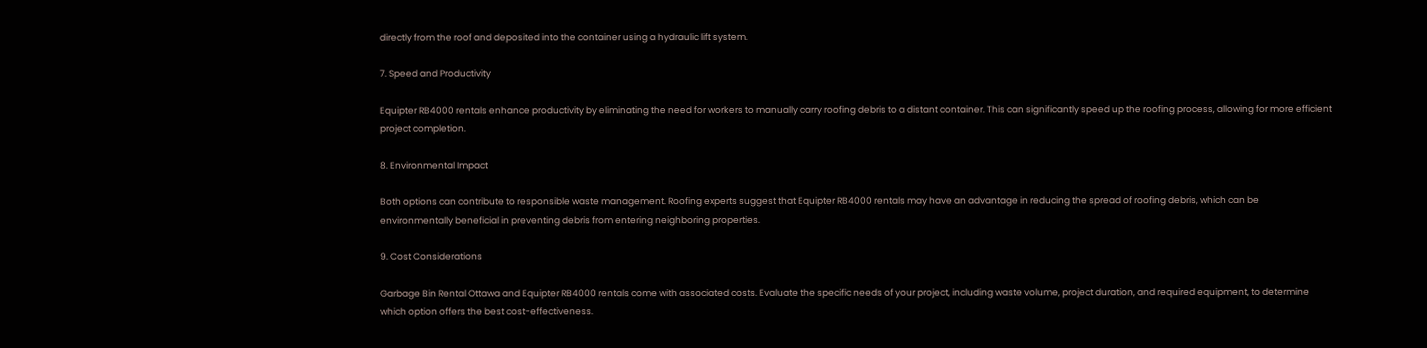directly from the roof and deposited into the container using a hydraulic lift system.

7. Speed and Productivity

Equipter RB4000 rentals enhance productivity by eliminating the need for workers to manually carry roofing debris to a distant container. This can significantly speed up the roofing process, allowing for more efficient project completion.

8. Environmental Impact

Both options can contribute to responsible waste management. Roofing experts suggest that Equipter RB4000 rentals may have an advantage in reducing the spread of roofing debris, which can be environmentally beneficial in preventing debris from entering neighboring properties.

9. Cost Considerations

Garbage Bin Rental Ottawa and Equipter RB4000 rentals come with associated costs. Evaluate the specific needs of your project, including waste volume, project duration, and required equipment, to determine which option offers the best cost-effectiveness.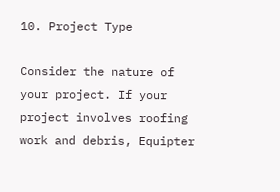10. Project Type

Consider the nature of your project. If your project involves roofing work and debris, Equipter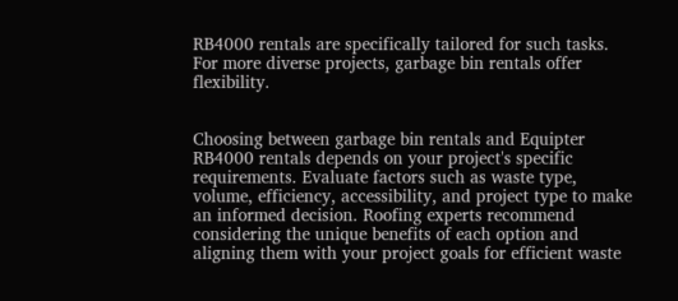RB4000 rentals are specifically tailored for such tasks. For more diverse projects, garbage bin rentals offer flexibility.


Choosing between garbage bin rentals and Equipter RB4000 rentals depends on your project's specific requirements. Evaluate factors such as waste type, volume, efficiency, accessibility, and project type to make an informed decision. Roofing experts recommend considering the unique benefits of each option and aligning them with your project goals for efficient waste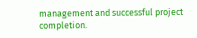management and successful project completion.